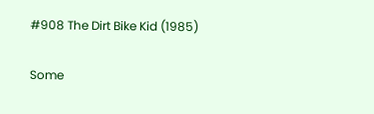#908 The Dirt Bike Kid (1985)

Some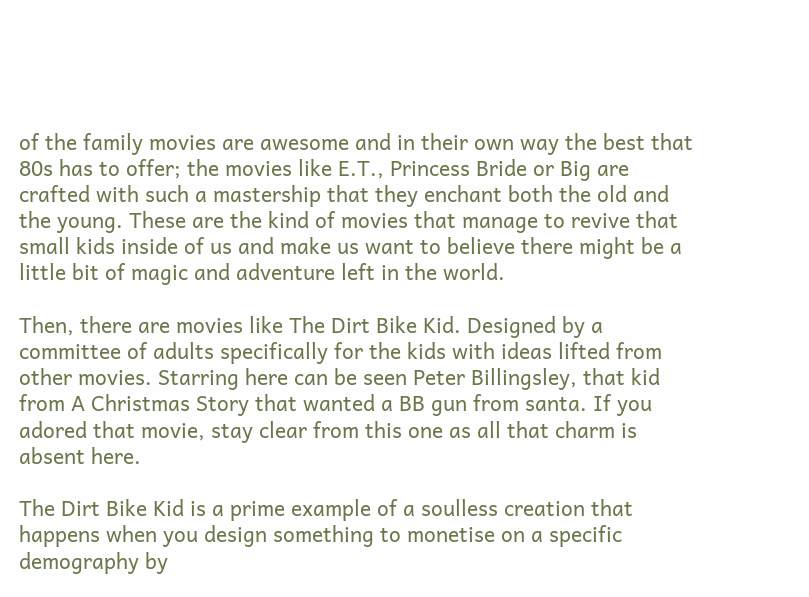of the family movies are awesome and in their own way the best that 80s has to offer; the movies like E.T., Princess Bride or Big are crafted with such a mastership that they enchant both the old and the young. These are the kind of movies that manage to revive that small kids inside of us and make us want to believe there might be a little bit of magic and adventure left in the world.

Then, there are movies like The Dirt Bike Kid. Designed by a committee of adults specifically for the kids with ideas lifted from other movies. Starring here can be seen Peter Billingsley, that kid from A Christmas Story that wanted a BB gun from santa. If you adored that movie, stay clear from this one as all that charm is absent here.

The Dirt Bike Kid is a prime example of a soulless creation that happens when you design something to monetise on a specific demography by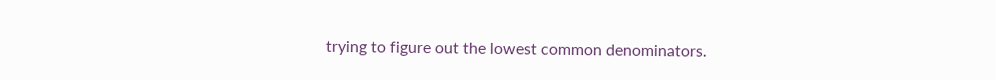trying to figure out the lowest common denominators.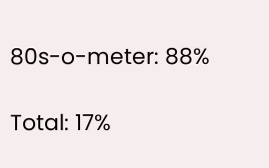80s-o-meter: 88%

Total: 17%